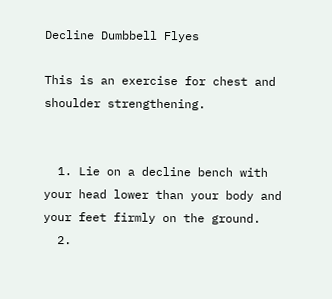Decline Dumbbell Flyes

This is an exercise for chest and shoulder strengthening.


  1. Lie on a decline bench with your head lower than your body and your feet firmly on the ground.
  2.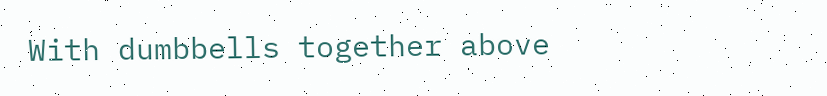With dumbbells together above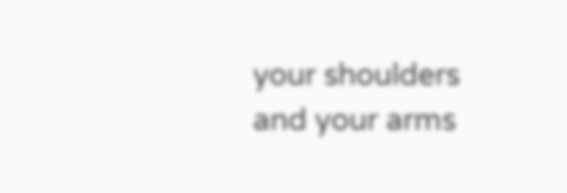your shoulders and your arms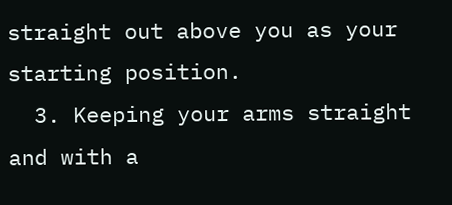straight out above you as your starting position.
  3. Keeping your arms straight and with a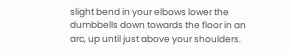slight bend in your elbows lower the dumbbells down towards the floor in an arc, up until just above your shoulders.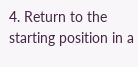4. Return to the starting position in a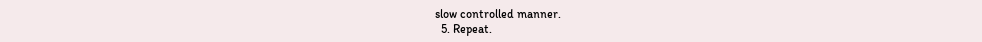slow controlled manner.
  5. Repeat.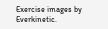Exercise images by Everkinetic.